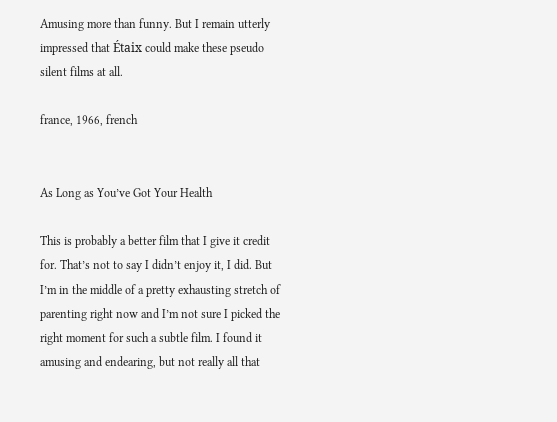Amusing more than funny. But I remain utterly impressed that Étaix could make these pseudo silent films at all.

france, 1966, french


As Long as You’ve Got Your Health

This is probably a better film that I give it credit for. That’s not to say I didn’t enjoy it, I did. But I’m in the middle of a pretty exhausting stretch of parenting right now and I’m not sure I picked the right moment for such a subtle film. I found it amusing and endearing, but not really all that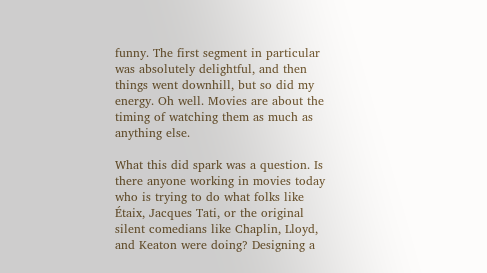funny. The first segment in particular was absolutely delightful, and then things went downhill, but so did my energy. Oh well. Movies are about the timing of watching them as much as anything else.

What this did spark was a question. Is there anyone working in movies today who is trying to do what folks like Étaix, Jacques Tati, or the original silent comedians like Chaplin, Lloyd, and Keaton were doing? Designing a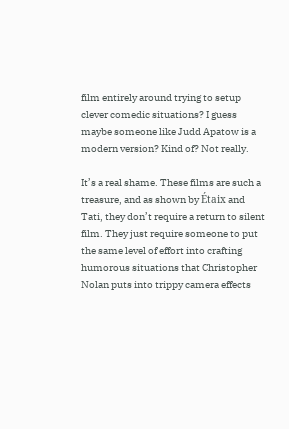film entirely around trying to setup clever comedic situations? I guess maybe someone like Judd Apatow is a modern version? Kind of? Not really.

It’s a real shame. These films are such a treasure, and as shown by Étaix and Tati, they don’t require a return to silent film. They just require someone to put the same level of effort into crafting humorous situations that Christopher Nolan puts into trippy camera effects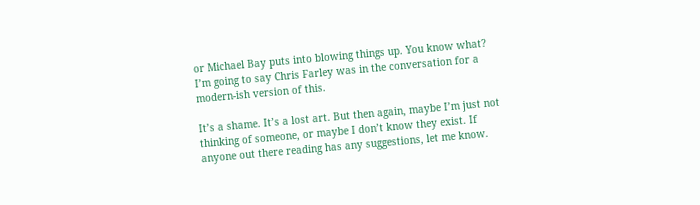or Michael Bay puts into blowing things up. You know what? I’m going to say Chris Farley was in the conversation for a modern-ish version of this.

It’s a shame. It’s a lost art. But then again, maybe I’m just not thinking of someone, or maybe I don’t know they exist. If anyone out there reading has any suggestions, let me know.